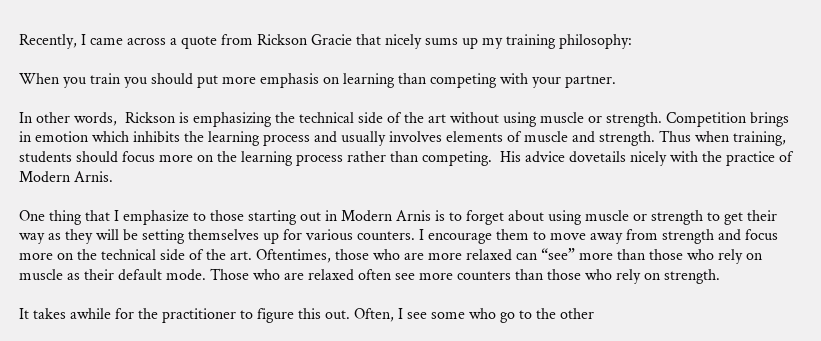Recently, I came across a quote from Rickson Gracie that nicely sums up my training philosophy:

When you train you should put more emphasis on learning than competing with your partner.

In other words,  Rickson is emphasizing the technical side of the art without using muscle or strength. Competition brings in emotion which inhibits the learning process and usually involves elements of muscle and strength. Thus when training, students should focus more on the learning process rather than competing.  His advice dovetails nicely with the practice of Modern Arnis.

One thing that I emphasize to those starting out in Modern Arnis is to forget about using muscle or strength to get their way as they will be setting themselves up for various counters. I encourage them to move away from strength and focus more on the technical side of the art. Oftentimes, those who are more relaxed can “see” more than those who rely on muscle as their default mode. Those who are relaxed often see more counters than those who rely on strength.

It takes awhile for the practitioner to figure this out. Often, I see some who go to the other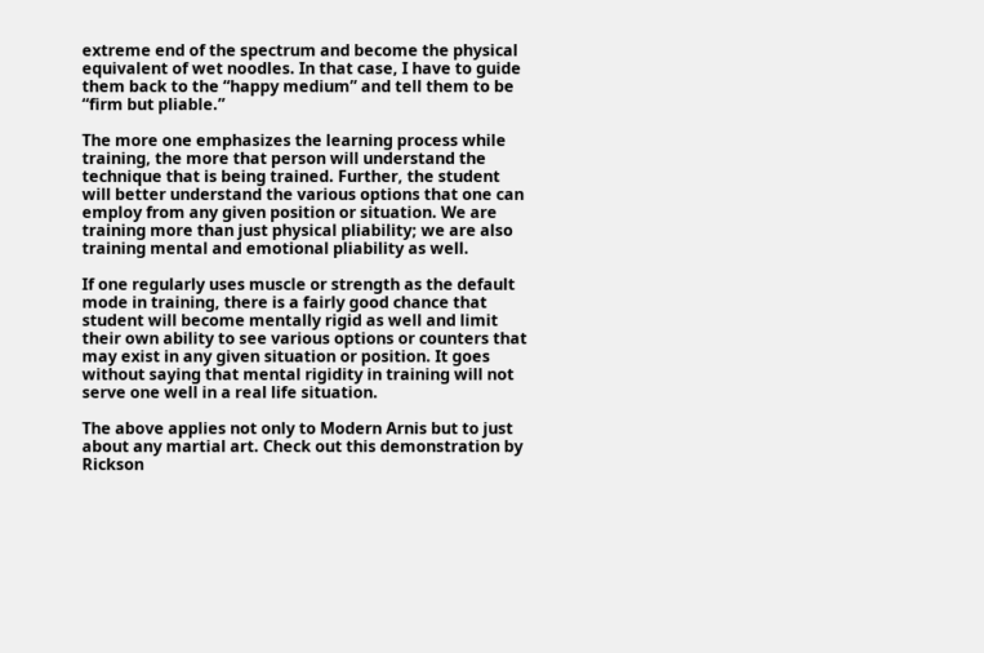extreme end of the spectrum and become the physical equivalent of wet noodles. In that case, I have to guide them back to the “happy medium” and tell them to be “firm but pliable.”

The more one emphasizes the learning process while training, the more that person will understand the technique that is being trained. Further, the student will better understand the various options that one can employ from any given position or situation. We are training more than just physical pliability; we are also training mental and emotional pliability as well.

If one regularly uses muscle or strength as the default mode in training, there is a fairly good chance that student will become mentally rigid as well and limit their own ability to see various options or counters that may exist in any given situation or position. It goes without saying that mental rigidity in training will not serve one well in a real life situation.

The above applies not only to Modern Arnis but to just about any martial art. Check out this demonstration by Rickson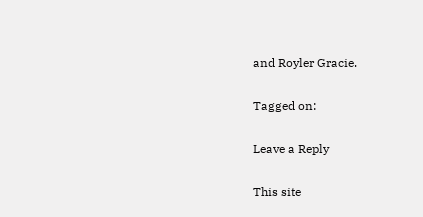and Royler Gracie.

Tagged on:

Leave a Reply

This site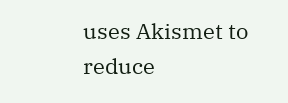uses Akismet to reduce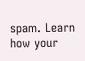spam. Learn how your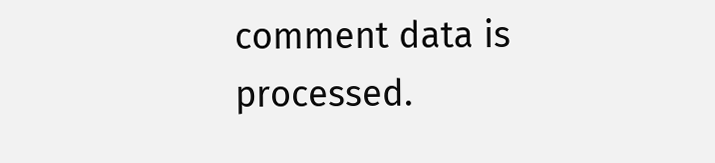comment data is processed.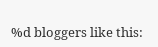%d bloggers like this: